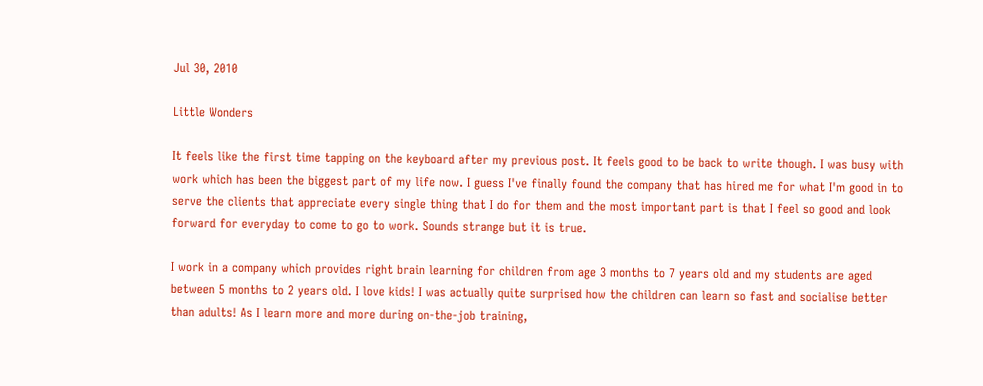Jul 30, 2010

Little Wonders

It feels like the first time tapping on the keyboard after my previous post. It feels good to be back to write though. I was busy with work which has been the biggest part of my life now. I guess I've finally found the company that has hired me for what I'm good in to serve the clients that appreciate every single thing that I do for them and the most important part is that I feel so good and look forward for everyday to come to go to work. Sounds strange but it is true.

I work in a company which provides right brain learning for children from age 3 months to 7 years old and my students are aged between 5 months to 2 years old. I love kids! I was actually quite surprised how the children can learn so fast and socialise better than adults! As I learn more and more during on-the-job training,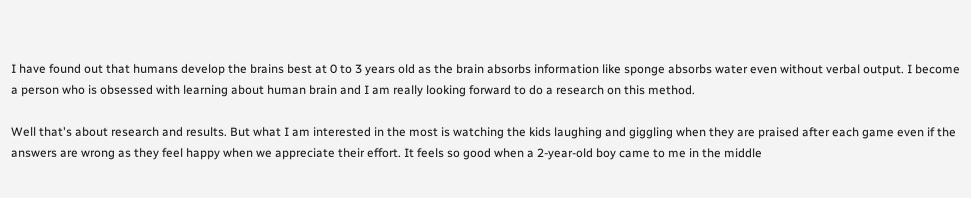I have found out that humans develop the brains best at 0 to 3 years old as the brain absorbs information like sponge absorbs water even without verbal output. I become a person who is obsessed with learning about human brain and I am really looking forward to do a research on this method.

Well that's about research and results. But what I am interested in the most is watching the kids laughing and giggling when they are praised after each game even if the answers are wrong as they feel happy when we appreciate their effort. It feels so good when a 2-year-old boy came to me in the middle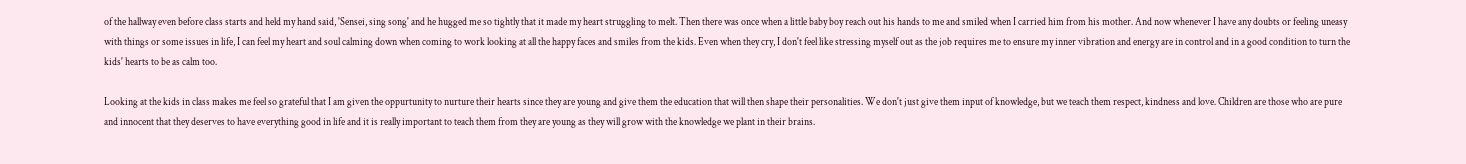of the hallway even before class starts and held my hand said, 'Sensei, sing song' and he hugged me so tightly that it made my heart struggling to melt. Then there was once when a little baby boy reach out his hands to me and smiled when I carried him from his mother. And now whenever I have any doubts or feeling uneasy with things or some issues in life, I can feel my heart and soul calming down when coming to work looking at all the happy faces and smiles from the kids. Even when they cry, I don't feel like stressing myself out as the job requires me to ensure my inner vibration and energy are in control and in a good condition to turn the kids' hearts to be as calm too.

Looking at the kids in class makes me feel so grateful that I am given the oppurtunity to nurture their hearts since they are young and give them the education that will then shape their personalities. We don't just give them input of knowledge, but we teach them respect, kindness and love. Children are those who are pure and innocent that they deserves to have everything good in life and it is really important to teach them from they are young as they will grow with the knowledge we plant in their brains.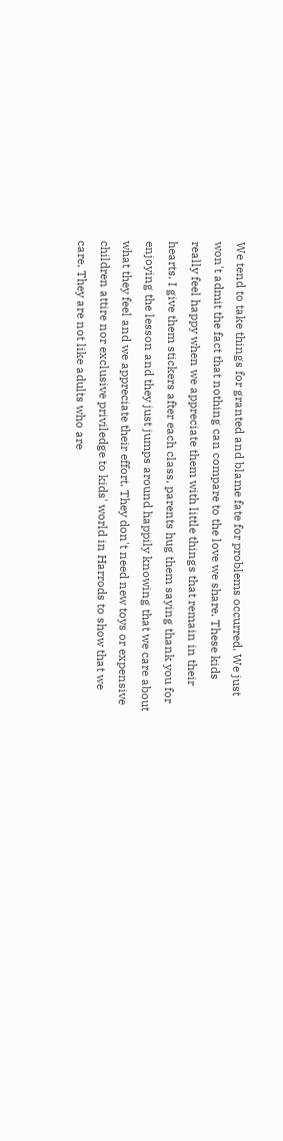We tend to take things for granted and blame fate for problems occurred. We just won't admit the fact that nothing can compare to the love we share. These kids really feel happy when we appreciate them with little things that remain in their hearts. I give them stickers after each class, parents hug them saying thank you for enjoying the lesson and they just jumps around happily knowing that we care about what they feel and we appreciate their effort. They don't need new toys or expensive children attire nor exclusive priviledge to kids' world in Harrods to show that we care. They are not like adults who are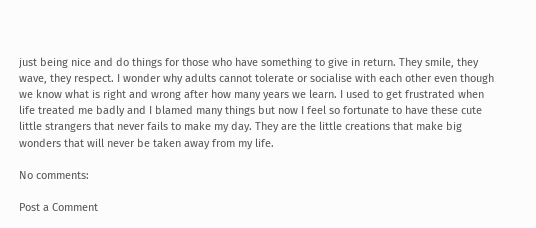just being nice and do things for those who have something to give in return. They smile, they wave, they respect. I wonder why adults cannot tolerate or socialise with each other even though we know what is right and wrong after how many years we learn. I used to get frustrated when life treated me badly and I blamed many things but now I feel so fortunate to have these cute little strangers that never fails to make my day. They are the little creations that make big wonders that will never be taken away from my life.

No comments:

Post a Comment